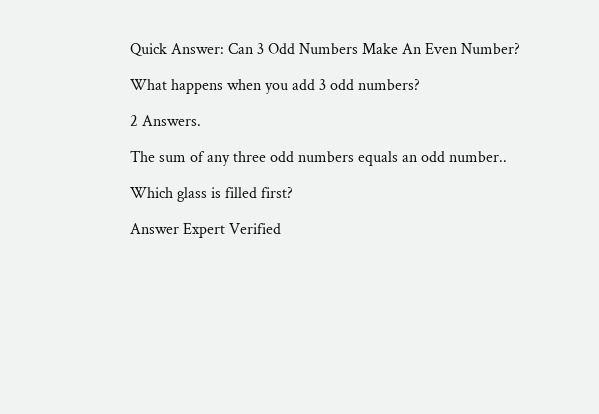Quick Answer: Can 3 Odd Numbers Make An Even Number?

What happens when you add 3 odd numbers?

2 Answers.

The sum of any three odd numbers equals an odd number..

Which glass is filled first?

Answer Expert Verified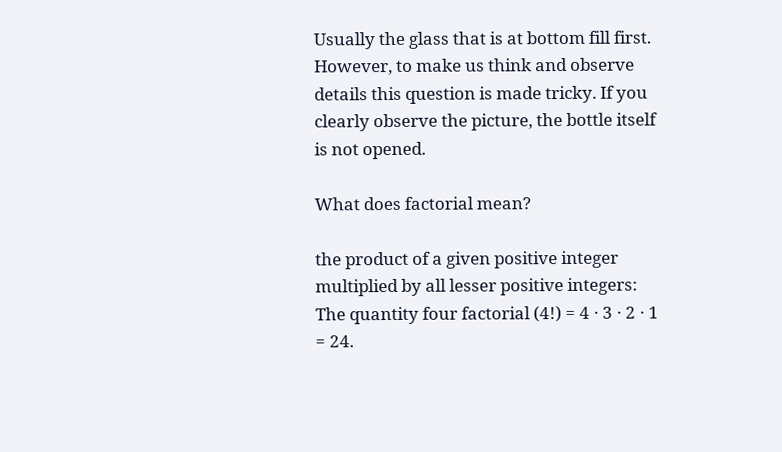Usually the glass that is at bottom fill first. However, to make us think and observe details this question is made tricky. If you clearly observe the picture, the bottle itself is not opened.

What does factorial mean?

the product of a given positive integer multiplied by all lesser positive integers: The quantity four factorial (4!) = 4 ⋅ 3 ⋅ 2 ⋅ 1 = 24.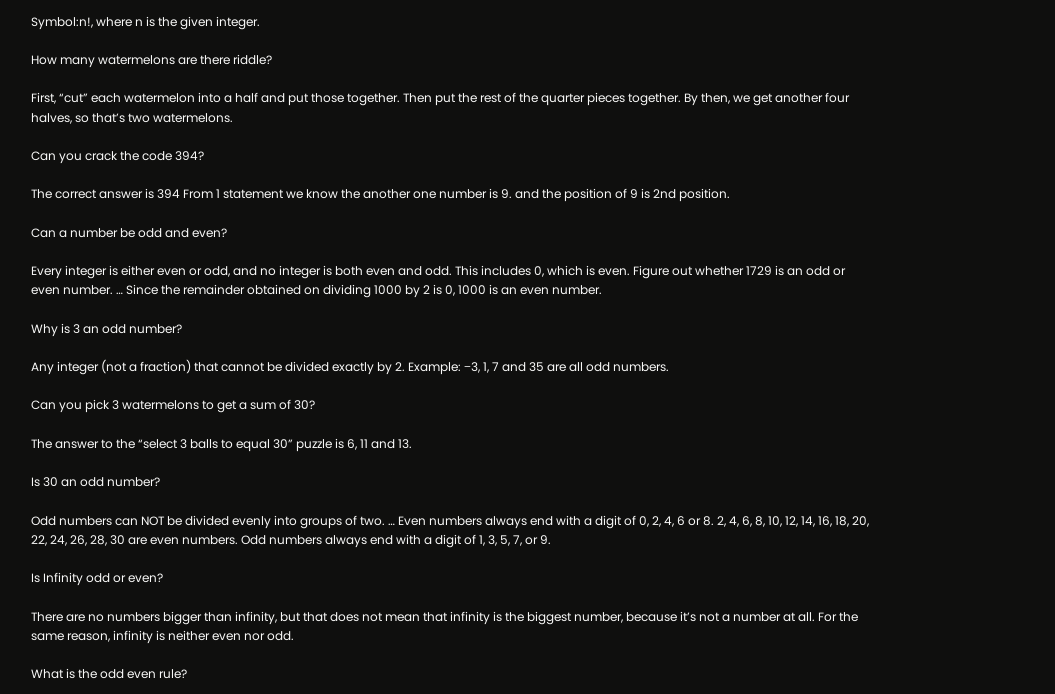Symbol:n!, where n is the given integer.

How many watermelons are there riddle?

First, “cut” each watermelon into a half and put those together. Then put the rest of the quarter pieces together. By then, we get another four halves, so that’s two watermelons.

Can you crack the code 394?

The correct answer is 394 From 1 statement we know the another one number is 9. and the position of 9 is 2nd position.

Can a number be odd and even?

Every integer is either even or odd, and no integer is both even and odd. This includes 0, which is even. Figure out whether 1729 is an odd or even number. … Since the remainder obtained on dividing 1000 by 2 is 0, 1000 is an even number.

Why is 3 an odd number?

Any integer (not a fraction) that cannot be divided exactly by 2. Example: −3, 1, 7 and 35 are all odd numbers.

Can you pick 3 watermelons to get a sum of 30?

The answer to the “select 3 balls to equal 30” puzzle is 6, 11 and 13.

Is 30 an odd number?

Odd numbers can NOT be divided evenly into groups of two. … Even numbers always end with a digit of 0, 2, 4, 6 or 8. 2, 4, 6, 8, 10, 12, 14, 16, 18, 20, 22, 24, 26, 28, 30 are even numbers. Odd numbers always end with a digit of 1, 3, 5, 7, or 9.

Is Infinity odd or even?

There are no numbers bigger than infinity, but that does not mean that infinity is the biggest number, because it’s not a number at all. For the same reason, infinity is neither even nor odd.

What is the odd even rule?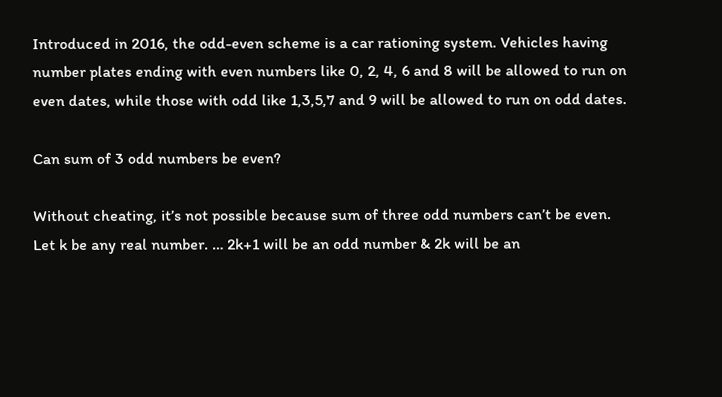Introduced in 2016, the odd-even scheme is a car rationing system. Vehicles having number plates ending with even numbers like 0, 2, 4, 6 and 8 will be allowed to run on even dates, while those with odd like 1,3,5,7 and 9 will be allowed to run on odd dates.

Can sum of 3 odd numbers be even?

Without cheating, it’s not possible because sum of three odd numbers can’t be even. Let k be any real number. … 2k+1 will be an odd number & 2k will be an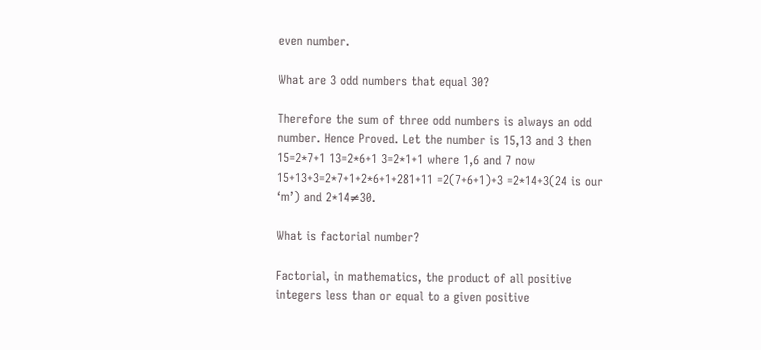even number.

What are 3 odd numbers that equal 30?

Therefore the sum of three odd numbers is always an odd number. Hence Proved. Let the number is 15,13 and 3 then 15=2*7+1 13=2*6+1 3=2*1+1 where 1,6 and 7 now 15+13+3=2*7+1+2*6+1+281+11 =2(7+6+1)+3 =2*14+3(24 is our ‘m’) and 2*14≠30.

What is factorial number?

Factorial, in mathematics, the product of all positive integers less than or equal to a given positive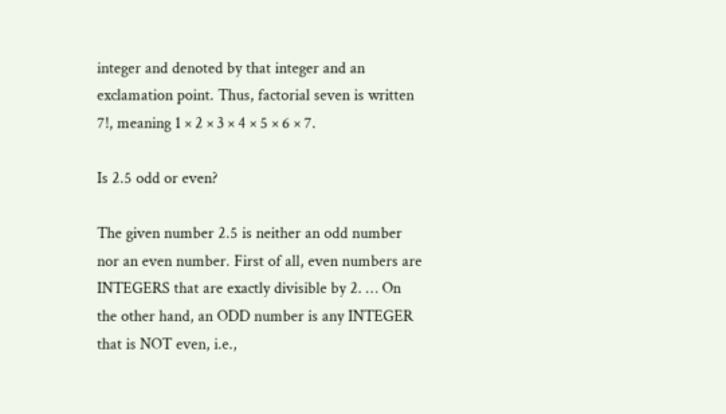integer and denoted by that integer and an exclamation point. Thus, factorial seven is written 7!, meaning 1 × 2 × 3 × 4 × 5 × 6 × 7.

Is 2.5 odd or even?

The given number 2.5 is neither an odd number nor an even number. First of all, even numbers are INTEGERS that are exactly divisible by 2. … On the other hand, an ODD number is any INTEGER that is NOT even, i.e.,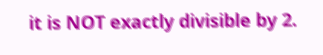it is NOT exactly divisible by 2.